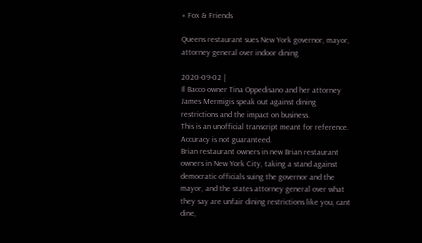« Fox & Friends

Queens restaurant sues New York governor, mayor, attorney general over indoor dining

2020-09-02 |
Il Bacco owner Tina Oppedisano and her attorney James Mermigis speak out against dining restrictions and the impact on business.
This is an unofficial transcript meant for reference. Accuracy is not guaranteed.
Brian restaurant owners in new Brian restaurant owners in New York City, taking a stand against democratic officials suing the governor and the mayor, and the states attorney general over what they say are unfair dining restrictions like you, cant dine,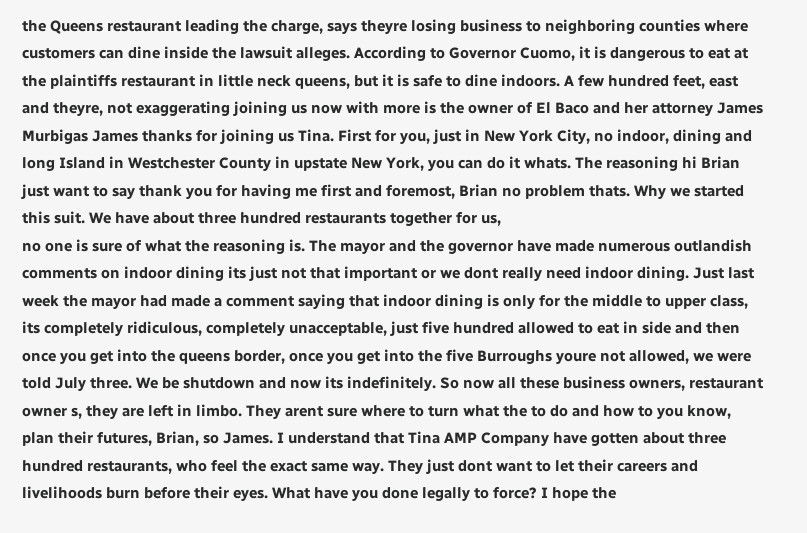the Queens restaurant leading the charge, says theyre losing business to neighboring counties where customers can dine inside the lawsuit alleges. According to Governor Cuomo, it is dangerous to eat at the plaintiffs restaurant in little neck queens, but it is safe to dine indoors. A few hundred feet, east and theyre, not exaggerating joining us now with more is the owner of El Baco and her attorney James Murbigas James thanks for joining us Tina. First for you, just in New York City, no indoor, dining and long Island in Westchester County in upstate New York, you can do it whats. The reasoning hi Brian just want to say thank you for having me first and foremost, Brian no problem thats. Why we started this suit. We have about three hundred restaurants together for us,
no one is sure of what the reasoning is. The mayor and the governor have made numerous outlandish comments on indoor dining its just not that important or we dont really need indoor dining. Just last week the mayor had made a comment saying that indoor dining is only for the middle to upper class, its completely ridiculous, completely unacceptable, just five hundred allowed to eat in side and then once you get into the queens border, once you get into the five Burroughs youre not allowed, we were told July three. We be shutdown and now its indefinitely. So now all these business owners, restaurant owner s, they are left in limbo. They arent sure where to turn what the to do and how to you know, plan their futures, Brian, so James. I understand that Tina AMP Company have gotten about three hundred restaurants, who feel the exact same way. They just dont want to let their careers and livelihoods burn before their eyes. What have you done legally to force? I hope the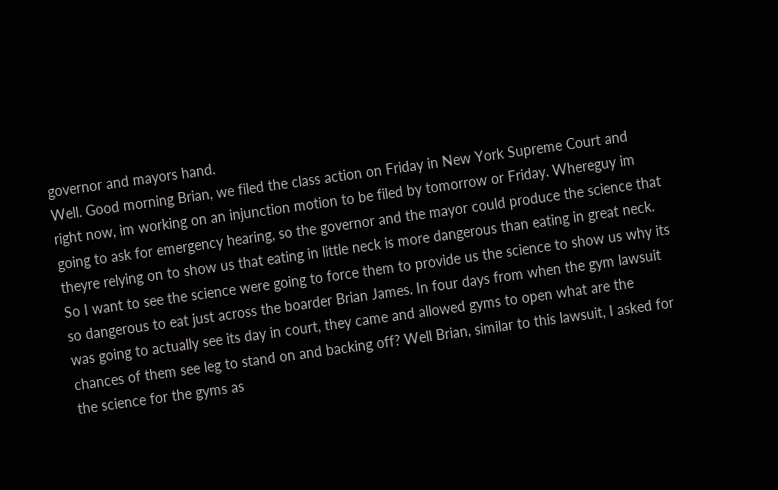governor and mayors hand.
Well. Good morning Brian, we filed the class action on Friday in New York Supreme Court and right now, im working on an injunction motion to be filed by tomorrow or Friday. Whereguy im going to ask for emergency hearing, so the governor and the mayor could produce the science that theyre relying on to show us that eating in little neck is more dangerous than eating in great neck. So I want to see the science were going to force them to provide us the science to show us why its so dangerous to eat just across the boarder Brian James. In four days from when the gym lawsuit was going to actually see its day in court, they came and allowed gyms to open what are the chances of them see leg to stand on and backing off? Well Brian, similar to this lawsuit, I asked for the science for the gyms as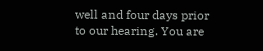well and four days prior to our hearing. You are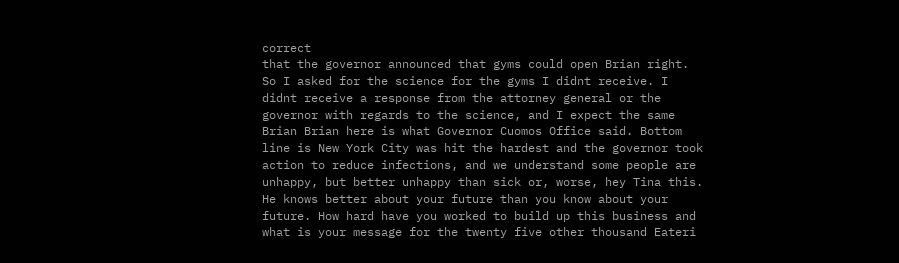correct
that the governor announced that gyms could open Brian right. So I asked for the science for the gyms I didnt receive. I didnt receive a response from the attorney general or the governor with regards to the science, and I expect the same Brian Brian here is what Governor Cuomos Office said. Bottom line is New York City was hit the hardest and the governor took action to reduce infections, and we understand some people are unhappy, but better unhappy than sick or, worse, hey Tina this. He knows better about your future than you know about your future. How hard have you worked to build up this business and what is your message for the twenty five other thousand Eateri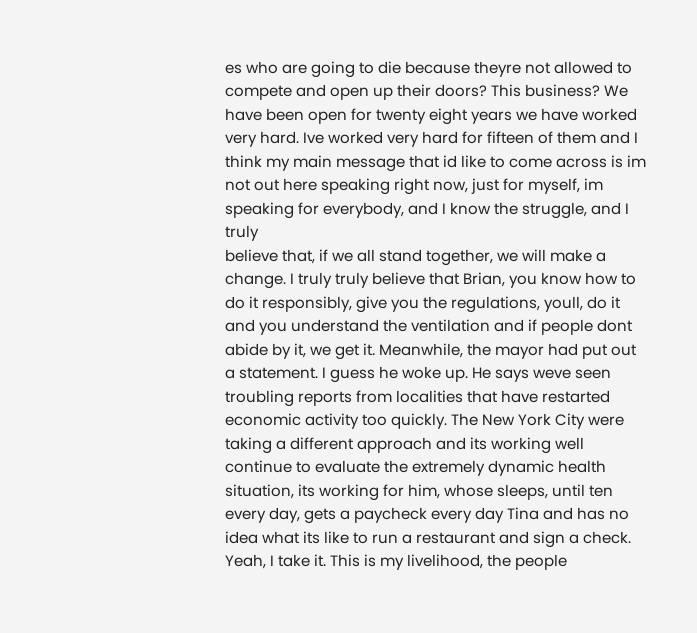es who are going to die because theyre not allowed to compete and open up their doors? This business? We have been open for twenty eight years we have worked very hard. Ive worked very hard for fifteen of them and I think my main message that id like to come across is im not out here speaking right now, just for myself, im speaking for everybody, and I know the struggle, and I truly
believe that, if we all stand together, we will make a change. I truly truly believe that Brian, you know how to do it responsibly, give you the regulations, youll, do it and you understand the ventilation and if people dont abide by it, we get it. Meanwhile, the mayor had put out a statement. I guess he woke up. He says weve seen troubling reports from localities that have restarted economic activity too quickly. The New York City were taking a different approach and its working well continue to evaluate the extremely dynamic health situation, its working for him, whose sleeps, until ten every day, gets a paycheck every day Tina and has no idea what its like to run a restaurant and sign a check. Yeah, I take it. This is my livelihood, the people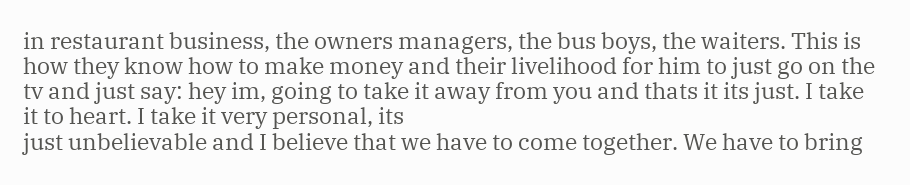in restaurant business, the owners managers, the bus boys, the waiters. This is how they know how to make money and their livelihood for him to just go on the tv and just say: hey im, going to take it away from you and thats it its just. I take it to heart. I take it very personal, its
just unbelievable and I believe that we have to come together. We have to bring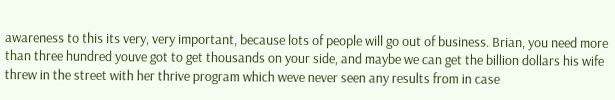awareness to this its very, very important, because lots of people will go out of business. Brian, you need more than three hundred youve got to get thousands on your side, and maybe we can get the billion dollars his wife threw in the street with her thrive program which weve never seen any results from in case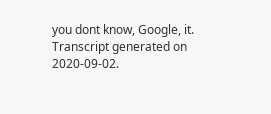you dont know, Google, it.
Transcript generated on 2020-09-02.